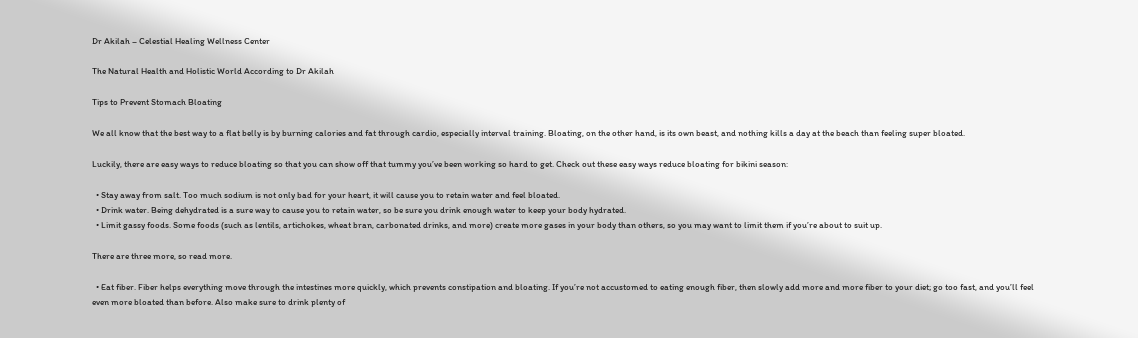Dr Akilah – Celestial Healing Wellness Center

The Natural Health and Holistic World According to Dr Akilah

Tips to Prevent Stomach Bloating

We all know that the best way to a flat belly is by burning calories and fat through cardio, especially interval training. Bloating, on the other hand, is its own beast, and nothing kills a day at the beach than feeling super bloated.

Luckily, there are easy ways to reduce bloating so that you can show off that tummy you’ve been working so hard to get. Check out these easy ways reduce bloating for bikini season:

  • Stay away from salt. Too much sodium is not only bad for your heart, it will cause you to retain water and feel bloated.
  • Drink water. Being dehydrated is a sure way to cause you to retain water, so be sure you drink enough water to keep your body hydrated.
  • Limit gassy foods. Some foods (such as lentils, artichokes, wheat bran, carbonated drinks, and more) create more gases in your body than others, so you may want to limit them if you’re about to suit up.

There are three more, so read more.

  • Eat fiber. Fiber helps everything move through the intestines more quickly, which prevents constipation and bloating. If you’re not accustomed to eating enough fiber, then slowly add more and more fiber to your diet; go too fast, and you’ll feel even more bloated than before. Also make sure to drink plenty of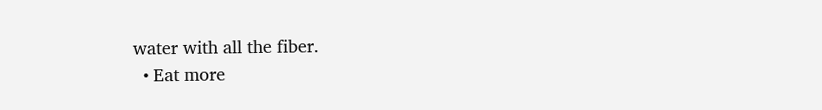water with all the fiber.
  • Eat more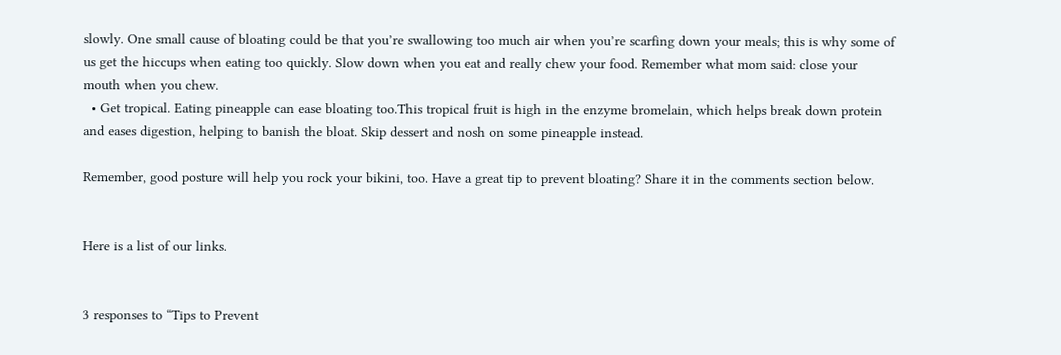slowly. One small cause of bloating could be that you’re swallowing too much air when you’re scarfing down your meals; this is why some of us get the hiccups when eating too quickly. Slow down when you eat and really chew your food. Remember what mom said: close your mouth when you chew.
  • Get tropical. Eating pineapple can ease bloating too.This tropical fruit is high in the enzyme bromelain, which helps break down protein and eases digestion, helping to banish the bloat. Skip dessert and nosh on some pineapple instead.

Remember, good posture will help you rock your bikini, too. Have a great tip to prevent bloating? Share it in the comments section below.


Here is a list of our links.


3 responses to “Tips to Prevent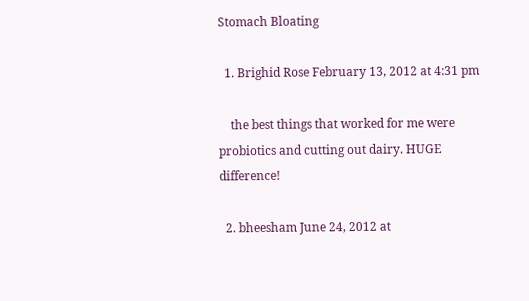Stomach Bloating

  1. Brighid Rose February 13, 2012 at 4:31 pm

    the best things that worked for me were probiotics and cutting out dairy. HUGE difference!

  2. bheesham June 24, 2012 at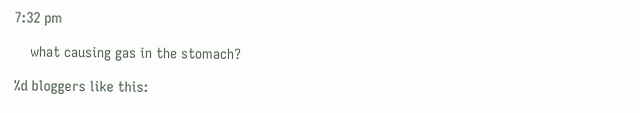7:32 pm

    what causing gas in the stomach?

%d bloggers like this: